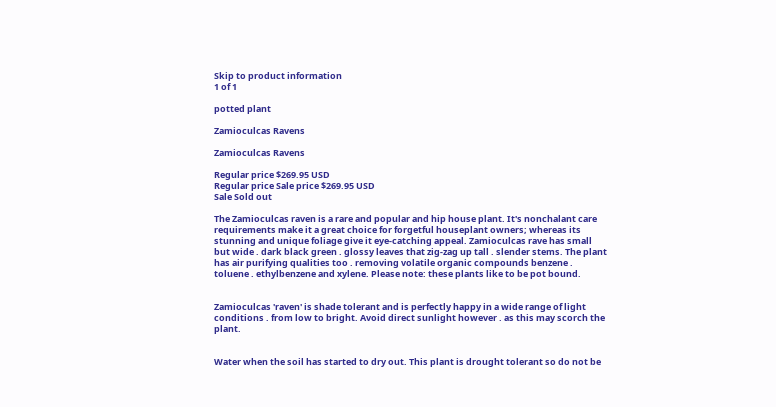Skip to product information
1 of 1

potted plant

Zamioculcas Ravens

Zamioculcas Ravens

Regular price $269.95 USD
Regular price Sale price $269.95 USD
Sale Sold out

The Zamioculcas raven is a rare and popular and hip house plant. It's nonchalant care requirements make it a great choice for forgetful houseplant owners; whereas its stunning and unique foliage give it eye-catching appeal. Zamioculcas rave has small but wide . dark black green . glossy leaves that zig-zag up tall . slender stems. The plant has air purifying qualities too . removing volatile organic compounds benzene . toluene . ethylbenzene and xylene. Please note: these plants like to be pot bound.


Zamioculcas 'raven' is shade tolerant and is perfectly happy in a wide range of light conditions . from low to bright. Avoid direct sunlight however . as this may scorch the plant.


Water when the soil has started to dry out. This plant is drought tolerant so do not be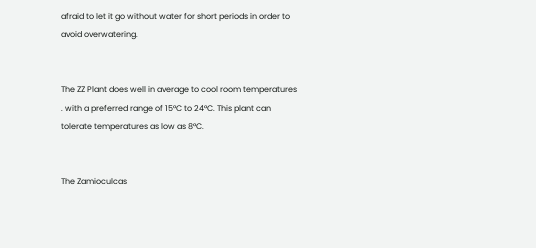afraid to let it go without water for short periods in order to avoid overwatering.


The ZZ Plant does well in average to cool room temperatures . with a preferred range of 15°C to 24°C. This plant can tolerate temperatures as low as 8°C.


The Zamioculcas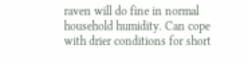raven will do fine in normal household humidity. Can cope with drier conditions for short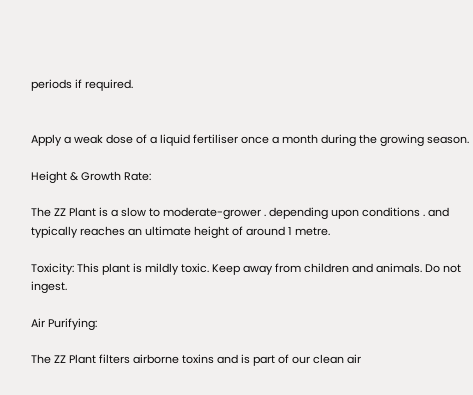periods if required.


Apply a weak dose of a liquid fertiliser once a month during the growing season.

Height & Growth Rate:

The ZZ Plant is a slow to moderate-grower . depending upon conditions . and typically reaches an ultimate height of around 1 metre.

Toxicity: This plant is mildly toxic. Keep away from children and animals. Do not ingest.

Air Purifying:

The ZZ Plant filters airborne toxins and is part of our clean air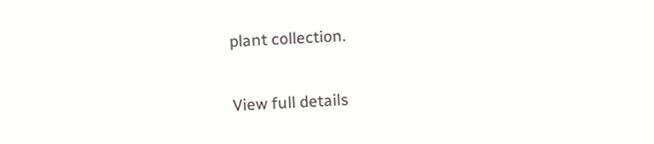plant collection.

View full details